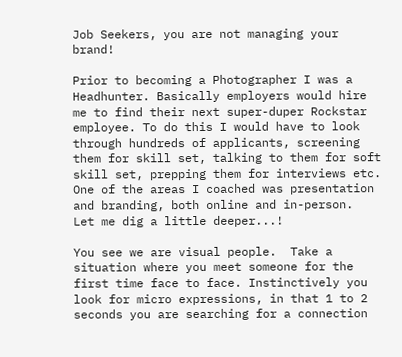Job Seekers, you are not managing your brand!

Prior to becoming a Photographer I was a Headhunter. Basically employers would hire me to find their next super-duper Rockstar employee. To do this I would have to look through hundreds of applicants, screening them for skill set, talking to them for soft skill set, prepping them for interviews etc. One of the areas I coached was presentation and branding, both online and in-person.  Let me dig a little deeper...!

You see we are visual people.  Take a situation where you meet someone for the first time face to face. Instinctively you look for micro expressions, in that 1 to 2 seconds you are searching for a connection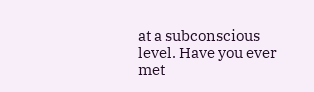at a subconscious level. Have you ever met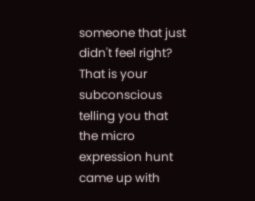someone that just didn't feel right? That is your subconscious telling you that the micro expression hunt came up with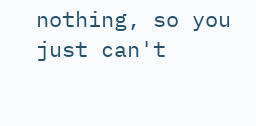nothing, so you just can't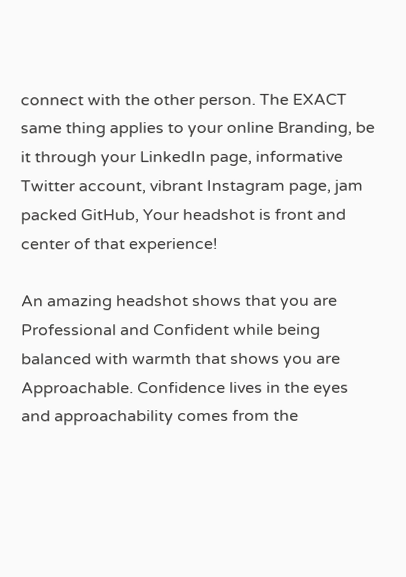connect with the other person. The EXACT same thing applies to your online Branding, be it through your LinkedIn page, informative Twitter account, vibrant Instagram page, jam packed GitHub, Your headshot is front and center of that experience!

An amazing headshot shows that you are Professional and Confident while being balanced with warmth that shows you are Approachable. Confidence lives in the eyes and approachability comes from the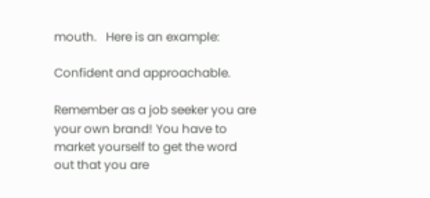mouth.   Here is an example:

Confident and approachable.

Remember as a job seeker you are your own brand! You have to market yourself to get the word out that you are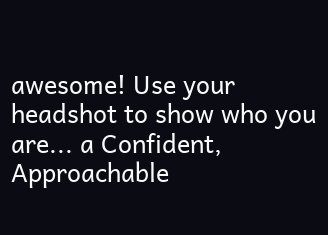awesome! Use your headshot to show who you are... a Confident, Approachable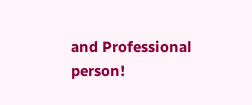and Professional person!